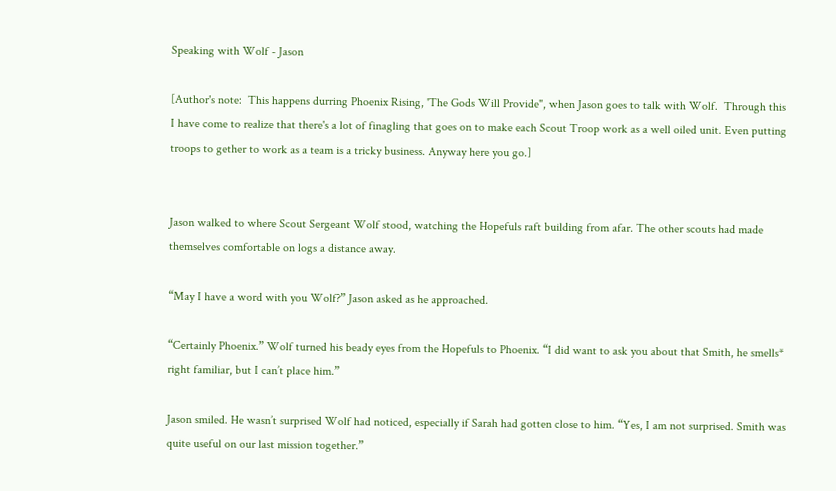Speaking with Wolf - Jason

[Author's note:  This happens durring Phoenix Rising, 'The Gods Will Provide", when Jason goes to talk with Wolf.  Through this I have come to realize that there's a lot of finagling that goes on to make each Scout Troop work as a well oiled unit. Even putting troops to gether to work as a team is a tricky business. Anyway here you go.]


Jason walked to where Scout Sergeant Wolf stood, watching the Hopefuls raft building from afar. The other scouts had made themselves comfortable on logs a distance away.

“May I have a word with you Wolf?” Jason asked as he approached.

“Certainly Phoenix.” Wolf turned his beady eyes from the Hopefuls to Phoenix. “I did want to ask you about that Smith, he smells* right familiar, but I can’t place him.”

Jason smiled. He wasn’t surprised Wolf had noticed, especially if Sarah had gotten close to him. “Yes, I am not surprised. Smith was quite useful on our last mission together.”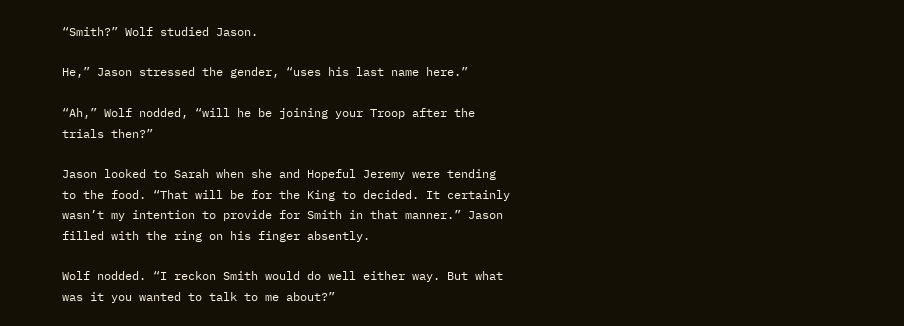“Smith?” Wolf studied Jason.

He,” Jason stressed the gender, “uses his last name here.”

“Ah,” Wolf nodded, “will he be joining your Troop after the trials then?”

Jason looked to Sarah when she and Hopeful Jeremy were tending to the food. “That will be for the King to decided. It certainly wasn’t my intention to provide for Smith in that manner.” Jason filled with the ring on his finger absently.

Wolf nodded. “I reckon Smith would do well either way. But what was it you wanted to talk to me about?”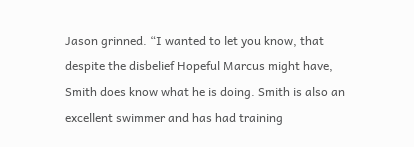Jason grinned. “I wanted to let you know, that despite the disbelief Hopeful Marcus might have, Smith does know what he is doing. Smith is also an excellent swimmer and has had training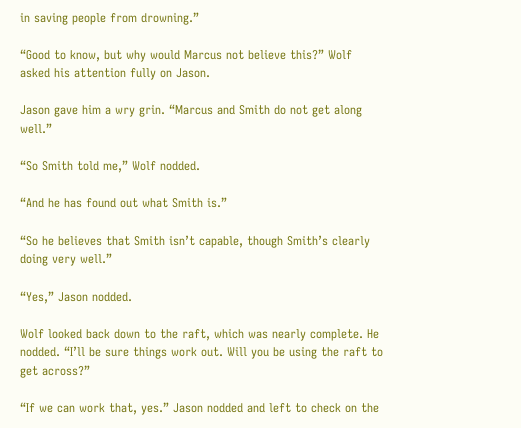in saving people from drowning.”

“Good to know, but why would Marcus not believe this?” Wolf asked his attention fully on Jason.

Jason gave him a wry grin. “Marcus and Smith do not get along well.”

“So Smith told me,” Wolf nodded.

“And he has found out what Smith is.”

“So he believes that Smith isn’t capable, though Smith’s clearly doing very well.”

“Yes,” Jason nodded.

Wolf looked back down to the raft, which was nearly complete. He nodded. “I’ll be sure things work out. Will you be using the raft to get across?”

“If we can work that, yes.” Jason nodded and left to check on the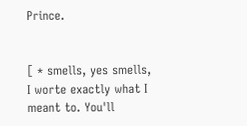Prince.


[ * smells, yes smells, I worte exactly what I meant to. You'll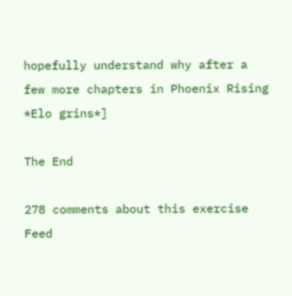hopefully understand why after a few more chapters in Phoenix Rising *Elo grins*]

The End

278 comments about this exercise Feed